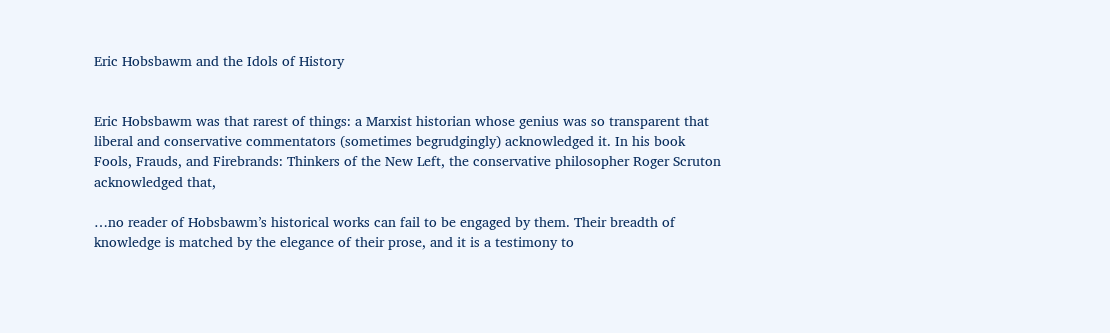Eric Hobsbawm and the Idols of History


Eric Hobsbawm was that rarest of things: a Marxist historian whose genius was so transparent that liberal and conservative commentators (sometimes begrudgingly) acknowledged it. In his book Fools, Frauds, and Firebrands: Thinkers of the New Left, the conservative philosopher Roger Scruton acknowledged that,

…no reader of Hobsbawm’s historical works can fail to be engaged by them. Their breadth of knowledge is matched by the elegance of their prose, and it is a testimony to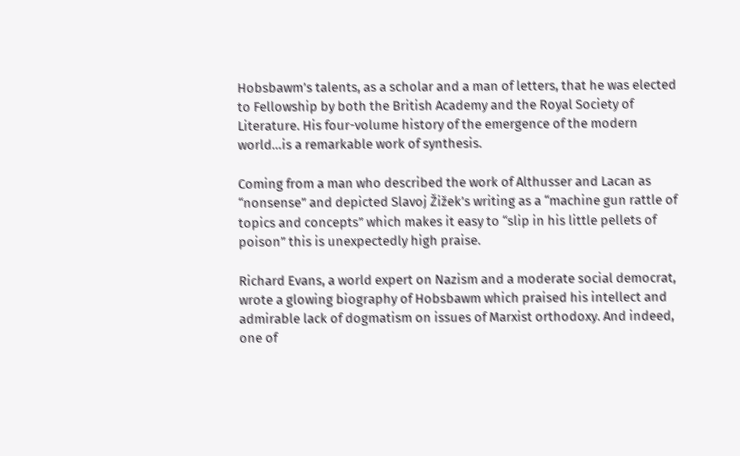Hobsbawm’s talents, as a scholar and a man of letters, that he was elected to Fellowship by both the British Academy and the Royal Society of Literature. His four-volume history of the emergence of the modern world…is a remarkable work of synthesis.

Coming from a man who described the work of Althusser and Lacan as “nonsense” and depicted Slavoj Žižek’s writing as a “machine gun rattle of topics and concepts” which makes it easy to “slip in his little pellets of poison” this is unexpectedly high praise.

Richard Evans, a world expert on Nazism and a moderate social democrat, wrote a glowing biography of Hobsbawm which praised his intellect and admirable lack of dogmatism on issues of Marxist orthodoxy. And indeed, one of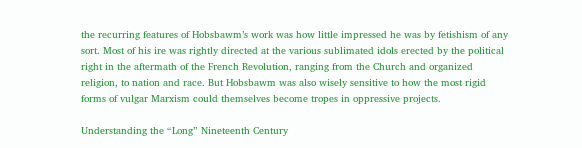the recurring features of Hobsbawm’s work was how little impressed he was by fetishism of any sort. Most of his ire was rightly directed at the various sublimated idols erected by the political right in the aftermath of the French Revolution, ranging from the Church and organized religion, to nation and race. But Hobsbawm was also wisely sensitive to how the most rigid forms of vulgar Marxism could themselves become tropes in oppressive projects.

Understanding the “Long” Nineteenth Century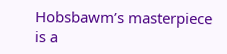Hobsbawm’s masterpiece is a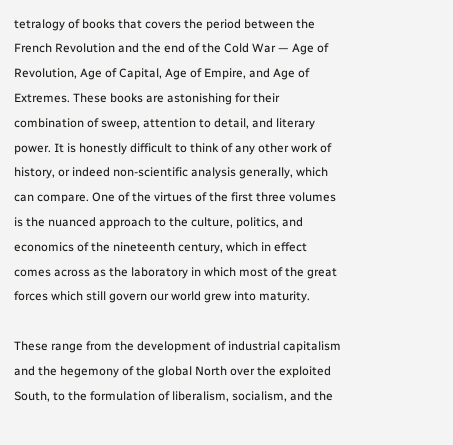tetralogy of books that covers the period between the French Revolution and the end of the Cold War — Age of Revolution, Age of Capital, Age of Empire, and Age of Extremes. These books are astonishing for their combination of sweep, attention to detail, and literary power. It is honestly difficult to think of any other work of history, or indeed non-scientific analysis generally, which can compare. One of the virtues of the first three volumes is the nuanced approach to the culture, politics, and economics of the nineteenth century, which in effect comes across as the laboratory in which most of the great forces which still govern our world grew into maturity.

These range from the development of industrial capitalism and the hegemony of the global North over the exploited South, to the formulation of liberalism, socialism, and the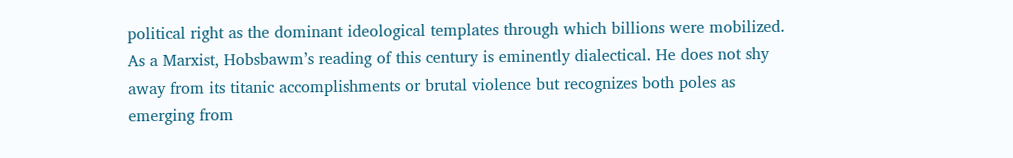political right as the dominant ideological templates through which billions were mobilized. As a Marxist, Hobsbawm’s reading of this century is eminently dialectical. He does not shy away from its titanic accomplishments or brutal violence but recognizes both poles as emerging from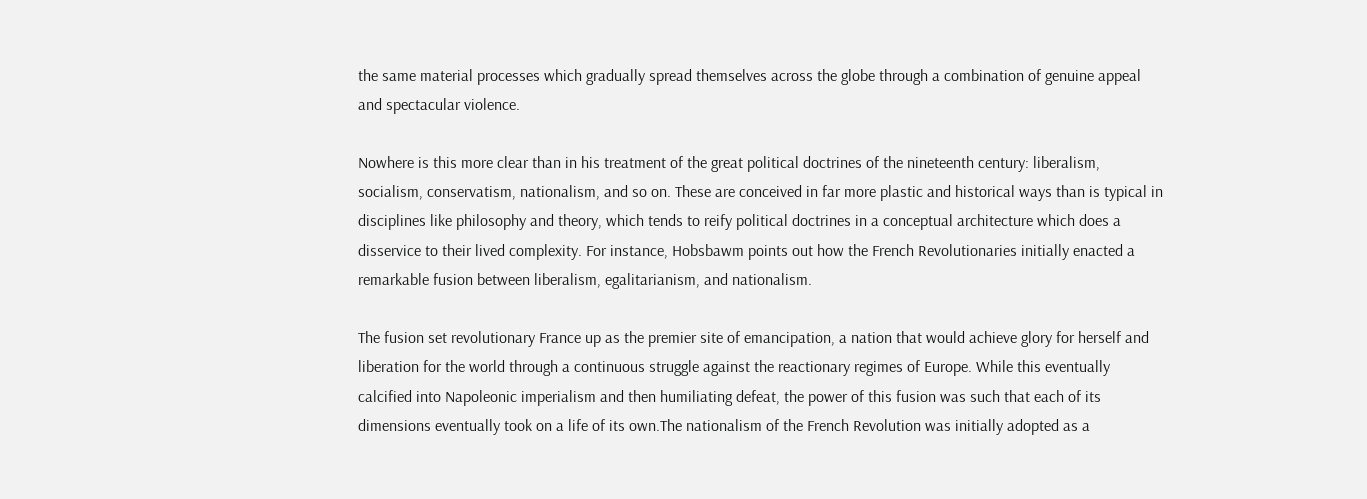the same material processes which gradually spread themselves across the globe through a combination of genuine appeal and spectacular violence.

Nowhere is this more clear than in his treatment of the great political doctrines of the nineteenth century: liberalism, socialism, conservatism, nationalism, and so on. These are conceived in far more plastic and historical ways than is typical in disciplines like philosophy and theory, which tends to reify political doctrines in a conceptual architecture which does a disservice to their lived complexity. For instance, Hobsbawm points out how the French Revolutionaries initially enacted a remarkable fusion between liberalism, egalitarianism, and nationalism.

The fusion set revolutionary France up as the premier site of emancipation, a nation that would achieve glory for herself and liberation for the world through a continuous struggle against the reactionary regimes of Europe. While this eventually calcified into Napoleonic imperialism and then humiliating defeat, the power of this fusion was such that each of its dimensions eventually took on a life of its own.The nationalism of the French Revolution was initially adopted as a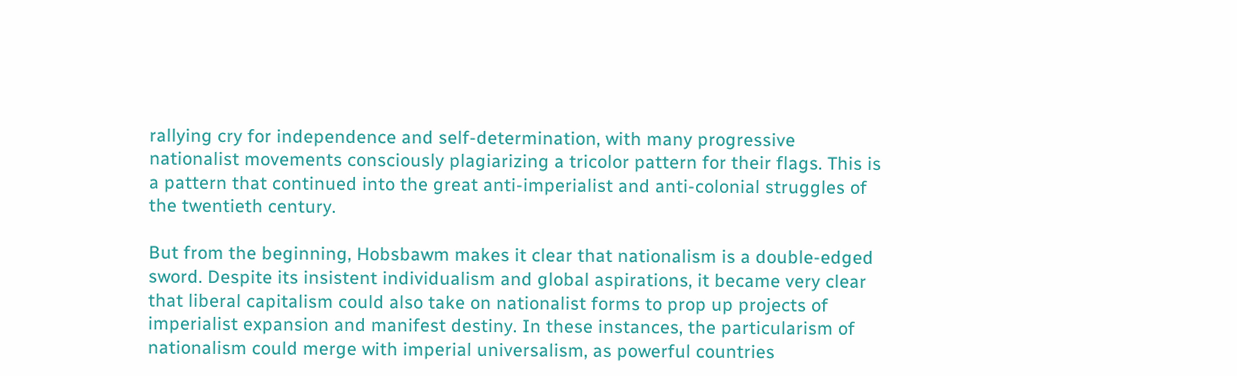rallying cry for independence and self-determination, with many progressive nationalist movements consciously plagiarizing a tricolor pattern for their flags. This is a pattern that continued into the great anti-imperialist and anti-colonial struggles of the twentieth century.

But from the beginning, Hobsbawm makes it clear that nationalism is a double-edged sword. Despite its insistent individualism and global aspirations, it became very clear that liberal capitalism could also take on nationalist forms to prop up projects of imperialist expansion and manifest destiny. In these instances, the particularism of nationalism could merge with imperial universalism, as powerful countries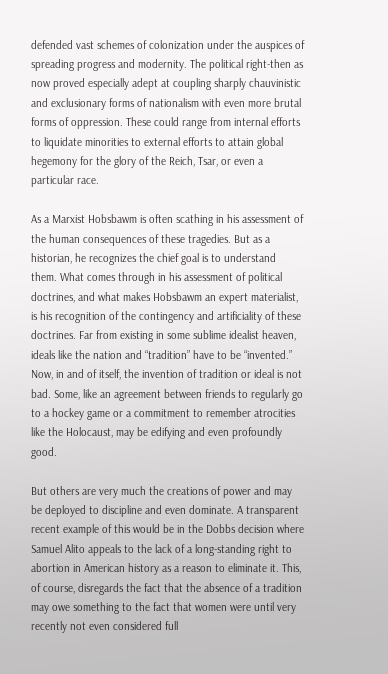defended vast schemes of colonization under the auspices of spreading progress and modernity. The political right-then as now proved especially adept at coupling sharply chauvinistic and exclusionary forms of nationalism with even more brutal forms of oppression. These could range from internal efforts to liquidate minorities to external efforts to attain global hegemony for the glory of the Reich, Tsar, or even a particular race.

As a Marxist Hobsbawm is often scathing in his assessment of the human consequences of these tragedies. But as a historian, he recognizes the chief goal is to understand them. What comes through in his assessment of political doctrines, and what makes Hobsbawm an expert materialist, is his recognition of the contingency and artificiality of these doctrines. Far from existing in some sublime idealist heaven, ideals like the nation and “tradition” have to be “invented.” Now, in and of itself, the invention of tradition or ideal is not bad. Some, like an agreement between friends to regularly go to a hockey game or a commitment to remember atrocities like the Holocaust, may be edifying and even profoundly good.

But others are very much the creations of power and may be deployed to discipline and even dominate. A transparent recent example of this would be in the Dobbs decision where Samuel Alito appeals to the lack of a long-standing right to abortion in American history as a reason to eliminate it. This, of course, disregards the fact that the absence of a tradition may owe something to the fact that women were until very recently not even considered full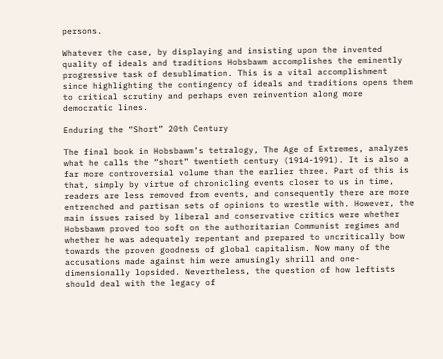persons.

Whatever the case, by displaying and insisting upon the invented quality of ideals and traditions Hobsbawm accomplishes the eminently progressive task of desublimation. This is a vital accomplishment since highlighting the contingency of ideals and traditions opens them to critical scrutiny and perhaps even reinvention along more democratic lines.

Enduring the “Short” 20th Century

The final book in Hobsbawm’s tetralogy, The Age of Extremes, analyzes what he calls the “short” twentieth century (1914-1991). It is also a far more controversial volume than the earlier three. Part of this is that, simply by virtue of chronicling events closer to us in time, readers are less removed from events, and consequently there are more entrenched and partisan sets of opinions to wrestle with. However, the main issues raised by liberal and conservative critics were whether Hobsbawm proved too soft on the authoritarian Communist regimes and whether he was adequately repentant and prepared to uncritically bow towards the proven goodness of global capitalism. Now many of the accusations made against him were amusingly shrill and one-dimensionally lopsided. Nevertheless, the question of how leftists should deal with the legacy of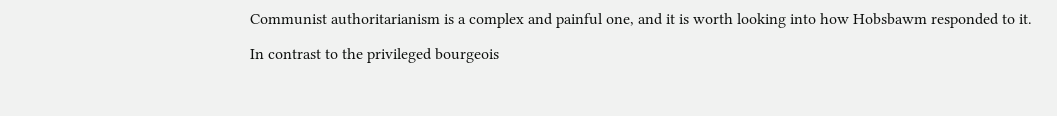Communist authoritarianism is a complex and painful one, and it is worth looking into how Hobsbawm responded to it.

In contrast to the privileged bourgeois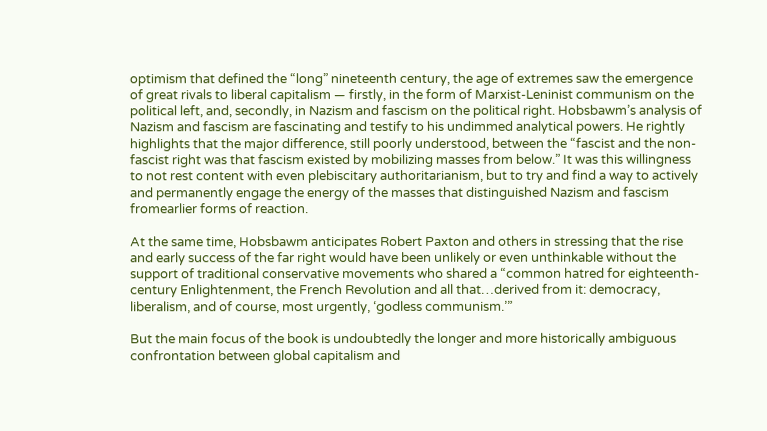optimism that defined the “long” nineteenth century, the age of extremes saw the emergence of great rivals to liberal capitalism — firstly, in the form of Marxist-Leninist communism on the political left, and, secondly, in Nazism and fascism on the political right. Hobsbawm’s analysis of Nazism and fascism are fascinating and testify to his undimmed analytical powers. He rightly highlights that the major difference, still poorly understood, between the “fascist and the non-fascist right was that fascism existed by mobilizing masses from below.” It was this willingness to not rest content with even plebiscitary authoritarianism, but to try and find a way to actively and permanently engage the energy of the masses that distinguished Nazism and fascism fromearlier forms of reaction.

At the same time, Hobsbawm anticipates Robert Paxton and others in stressing that the rise and early success of the far right would have been unlikely or even unthinkable without the support of traditional conservative movements who shared a “common hatred for eighteenth-century Enlightenment, the French Revolution and all that…derived from it: democracy, liberalism, and of course, most urgently, ‘godless communism.’”

But the main focus of the book is undoubtedly the longer and more historically ambiguous confrontation between global capitalism and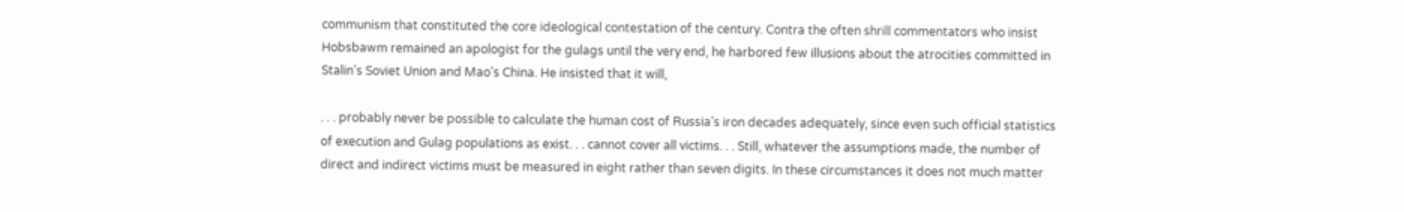communism that constituted the core ideological contestation of the century. Contra the often shrill commentators who insist Hobsbawm remained an apologist for the gulags until the very end, he harbored few illusions about the atrocities committed in Stalin’s Soviet Union and Mao’s China. He insisted that it will,

. . . probably never be possible to calculate the human cost of Russia’s iron decades adequately, since even such official statistics of execution and Gulag populations as exist. . . cannot cover all victims. . . Still, whatever the assumptions made, the number of direct and indirect victims must be measured in eight rather than seven digits. In these circumstances it does not much matter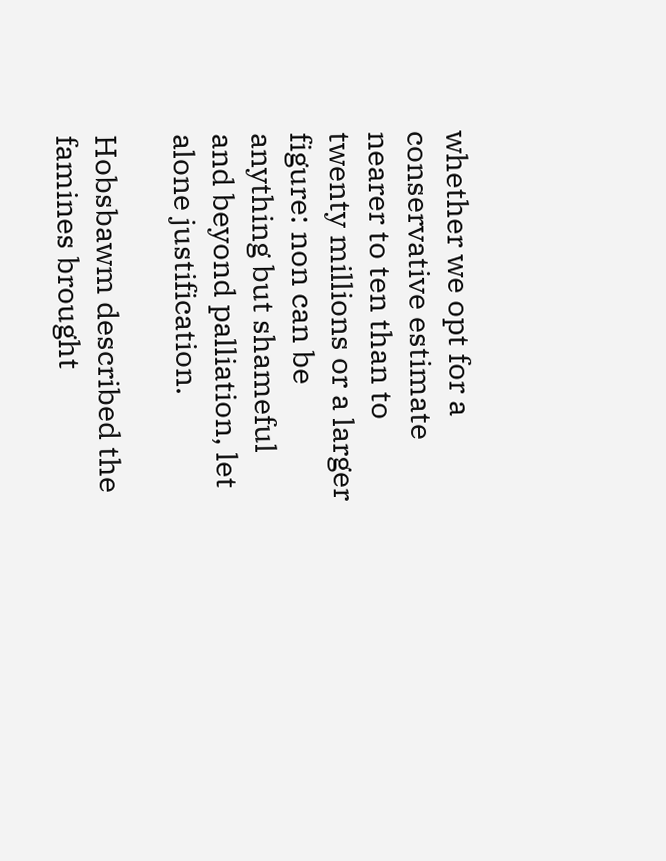whether we opt for a conservative estimate nearer to ten than to twenty millions or a larger figure: non can be anything but shameful and beyond palliation, let alone justification.

Hobsbawm described the famines brought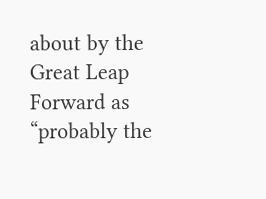about by the Great Leap Forward as “probably the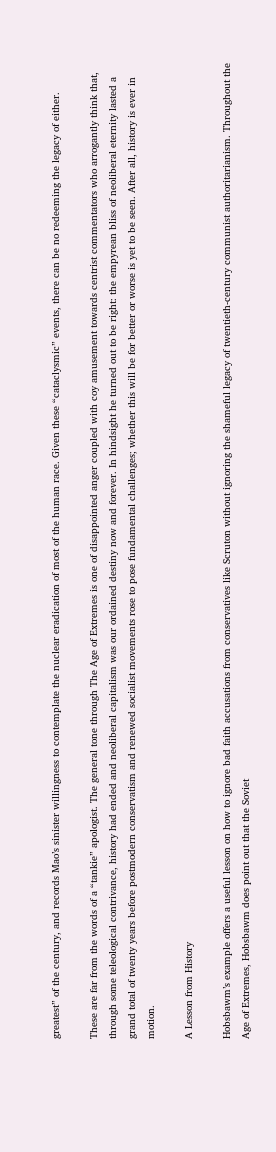greatest” of the century, and records Mao’s sinister willingness to contemplate the nuclear eradication of most of the human race. Given these “cataclysmic” events, there can be no redeeming the legacy of either.

These are far from the words of a “tankie” apologist. The general tone through The Age of Extremes is one of disappointed anger coupled with coy amusement towards centrist commentators who arrogantly think that, through some teleological contrivance, history had ended and neoliberal capitalism was our ordained destiny now and forever. In hindsight he turned out to be right: the empyrean bliss of neoliberal eternity lasted a grand total of twenty years before postmodern conservatism and renewed socialist movements rose to pose fundamental challenges; whether this will be for better or worse is yet to be seen. After all, history is ever in motion.

A Lesson from History

Hobsbawm’s example offers a useful lesson on how to ignore bad faith accusations from conservatives like Scruton without ignoring the shameful legacy of twentieth-century communist authoritarianism. Throughout the Age of Extremes, Hobsbawm does point out that the Soviet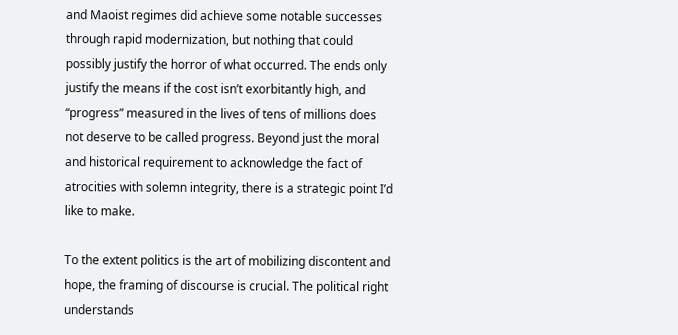and Maoist regimes did achieve some notable successes through rapid modernization, but nothing that could possibly justify the horror of what occurred. The ends only justify the means if the cost isn’t exorbitantly high, and “progress” measured in the lives of tens of millions does not deserve to be called progress. Beyond just the moral and historical requirement to acknowledge the fact of atrocities with solemn integrity, there is a strategic point I’d like to make.

To the extent politics is the art of mobilizing discontent and hope, the framing of discourse is crucial. The political right understands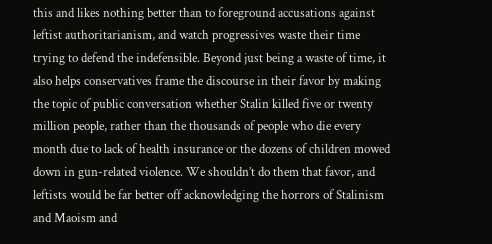this and likes nothing better than to foreground accusations against leftist authoritarianism, and watch progressives waste their time trying to defend the indefensible. Beyond just being a waste of time, it also helps conservatives frame the discourse in their favor by making the topic of public conversation whether Stalin killed five or twenty million people, rather than the thousands of people who die every month due to lack of health insurance or the dozens of children mowed down in gun-related violence. We shouldn’t do them that favor, and leftists would be far better off acknowledging the horrors of Stalinism and Maoism and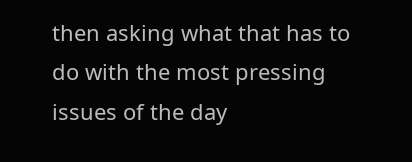then asking what that has to do with the most pressing issues of the day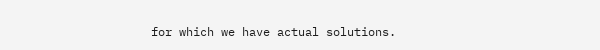for which we have actual solutions.